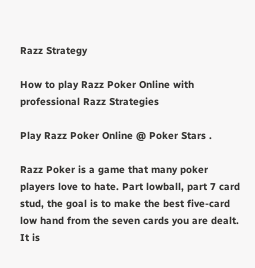Razz Strategy

How to play Razz Poker Online with professional Razz Strategies

Play Razz Poker Online @ Poker Stars .

Razz Poker is a game that many poker players love to hate. Part lowball, part 7 card stud, the goal is to make the best five-card low hand from the seven cards you are dealt. It is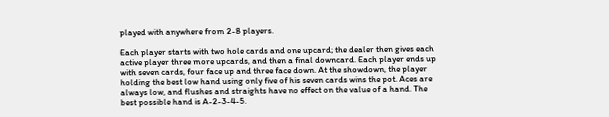played with anywhere from 2-8 players.

Each player starts with two hole cards and one upcard; the dealer then gives each active player three more upcards, and then a final downcard. Each player ends up with seven cards, four face up and three face down. At the showdown, the player holding the best low hand using only five of his seven cards wins the pot. Aces are always low, and flushes and straights have no effect on the value of a hand. The best possible hand is A-2-3-4-5.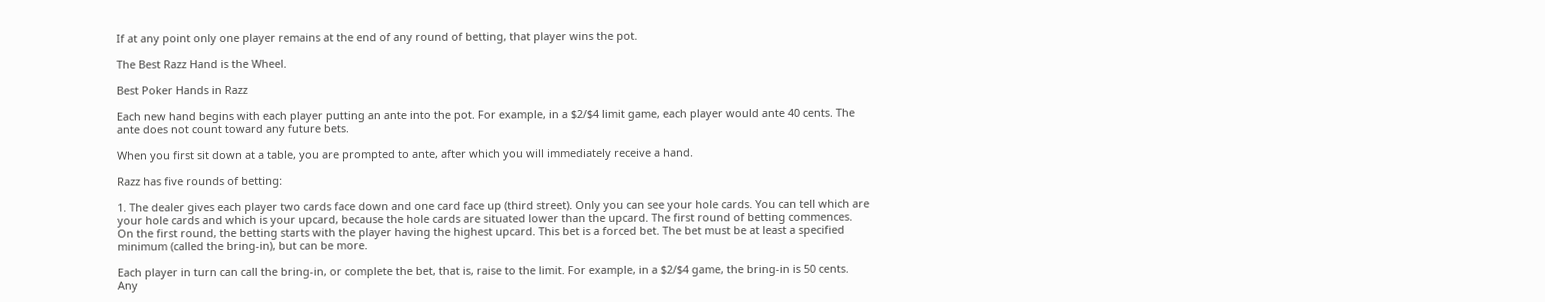If at any point only one player remains at the end of any round of betting, that player wins the pot.

The Best Razz Hand is the Wheel.

Best Poker Hands in Razz

Each new hand begins with each player putting an ante into the pot. For example, in a $2/$4 limit game, each player would ante 40 cents. The ante does not count toward any future bets.

When you first sit down at a table, you are prompted to ante, after which you will immediately receive a hand.

Razz has five rounds of betting:

1. The dealer gives each player two cards face down and one card face up (third street). Only you can see your hole cards. You can tell which are your hole cards and which is your upcard, because the hole cards are situated lower than the upcard. The first round of betting commences. On the first round, the betting starts with the player having the highest upcard. This bet is a forced bet. The bet must be at least a specified minimum (called the bring-in), but can be more.

Each player in turn can call the bring-in, or complete the bet, that is, raise to the limit. For example, in a $2/$4 game, the bring-in is 50 cents. Any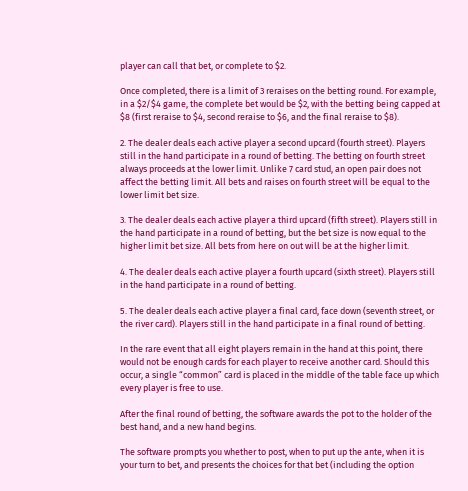player can call that bet, or complete to $2.

Once completed, there is a limit of 3 reraises on the betting round. For example, in a $2/$4 game, the complete bet would be $2, with the betting being capped at $8 (first reraise to $4, second reraise to $6, and the final reraise to $8).

2. The dealer deals each active player a second upcard (fourth street). Players still in the hand participate in a round of betting. The betting on fourth street always proceeds at the lower limit. Unlike 7 card stud, an open pair does not affect the betting limit. All bets and raises on fourth street will be equal to the lower limit bet size.

3. The dealer deals each active player a third upcard (fifth street). Players still in the hand participate in a round of betting, but the bet size is now equal to the higher limit bet size. All bets from here on out will be at the higher limit.

4. The dealer deals each active player a fourth upcard (sixth street). Players still in the hand participate in a round of betting.

5. The dealer deals each active player a final card, face down (seventh street, or the river card). Players still in the hand participate in a final round of betting.

In the rare event that all eight players remain in the hand at this point, there would not be enough cards for each player to receive another card. Should this occur, a single “common” card is placed in the middle of the table face up which every player is free to use.

After the final round of betting, the software awards the pot to the holder of the best hand, and a new hand begins.

The software prompts you whether to post, when to put up the ante, when it is your turn to bet, and presents the choices for that bet (including the option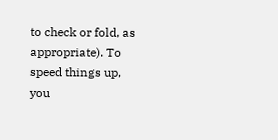to check or fold, as appropriate). To speed things up, you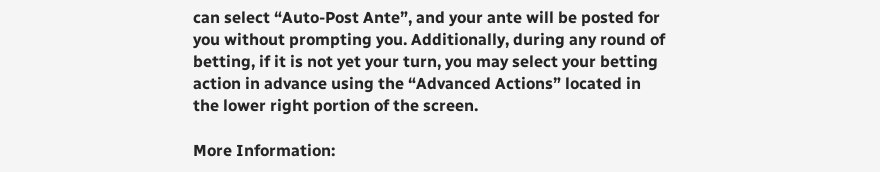can select “Auto-Post Ante”, and your ante will be posted for you without prompting you. Additionally, during any round of betting, if it is not yet your turn, you may select your betting action in advance using the “Advanced Actions” located in the lower right portion of the screen.

More Information: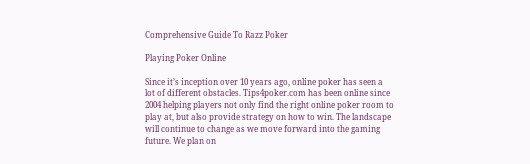Comprehensive Guide To Razz Poker

Playing Poker Online

Since it’s inception over 10 years ago, online poker has seen a lot of different obstacles. Tips4poker.com has been online since 2004 helping players not only find the right online poker room to play at, but also provide strategy on how to win. The landscape will continue to change as we move forward into the gaming future. We plan on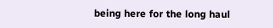being here for the long haul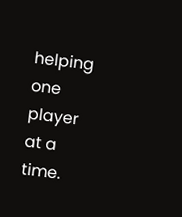helping one player at a time.